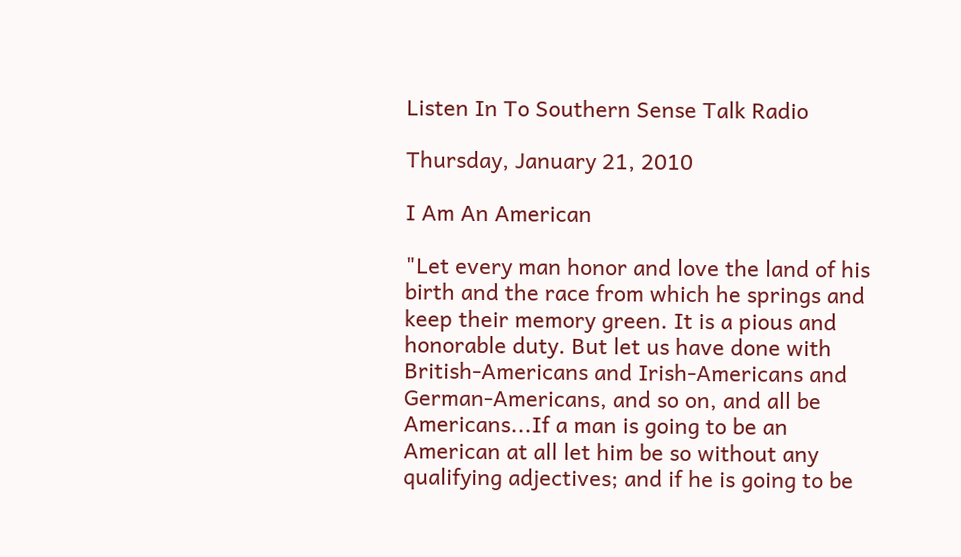Listen In To Southern Sense Talk Radio

Thursday, January 21, 2010

I Am An American

"Let every man honor and love the land of his birth and the race from which he springs and keep their memory green. It is a pious and honorable duty. But let us have done with British-Americans and Irish-Americans and German-Americans, and so on, and all be Americans...If a man is going to be an American at all let him be so without any qualifying adjectives; and if he is going to be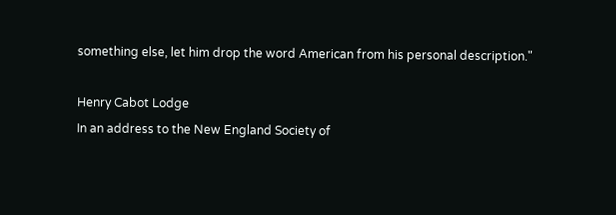something else, let him drop the word American from his personal description."

Henry Cabot Lodge
In an address to the New England Society of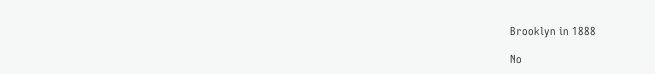Brooklyn in 1888

No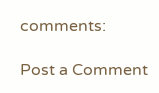comments:

Post a Comment